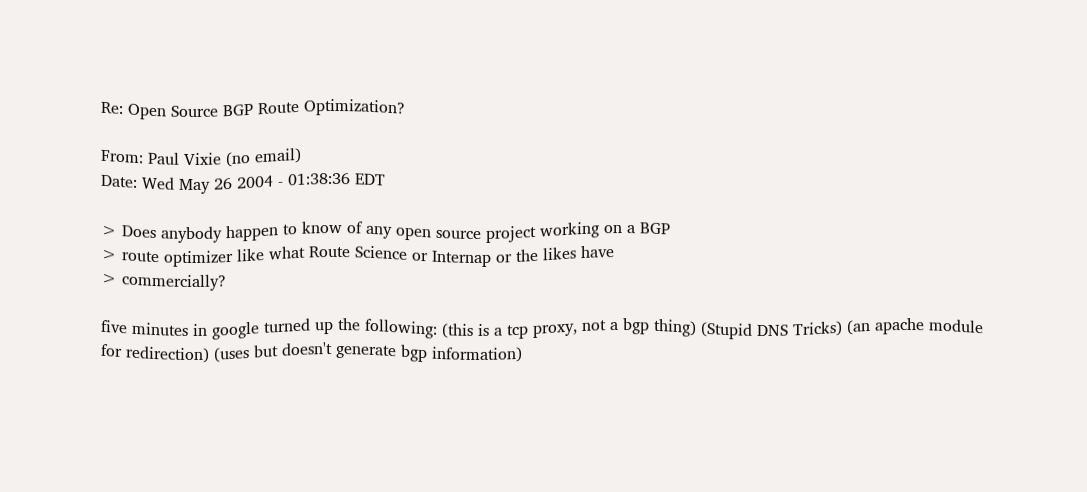Re: Open Source BGP Route Optimization?

From: Paul Vixie (no email)
Date: Wed May 26 2004 - 01:38:36 EDT

> Does anybody happen to know of any open source project working on a BGP
> route optimizer like what Route Science or Internap or the likes have
> commercially?

five minutes in google turned up the following: (this is a tcp proxy, not a bgp thing) (Stupid DNS Tricks) (an apache module for redirection) (uses but doesn't generate bgp information)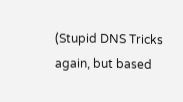(Stupid DNS Tricks again, but based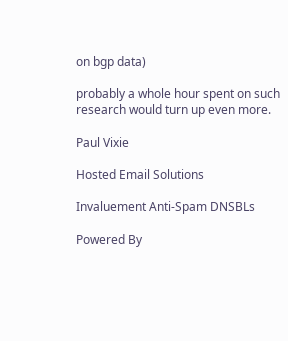on bgp data)

probably a whole hour spent on such research would turn up even more.

Paul Vixie

Hosted Email Solutions

Invaluement Anti-Spam DNSBLs

Powered By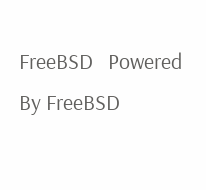FreeBSD   Powered By FreeBSD